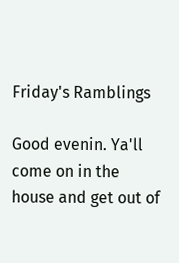Friday's Ramblings

Good evenin. Ya'll come on in the house and get out of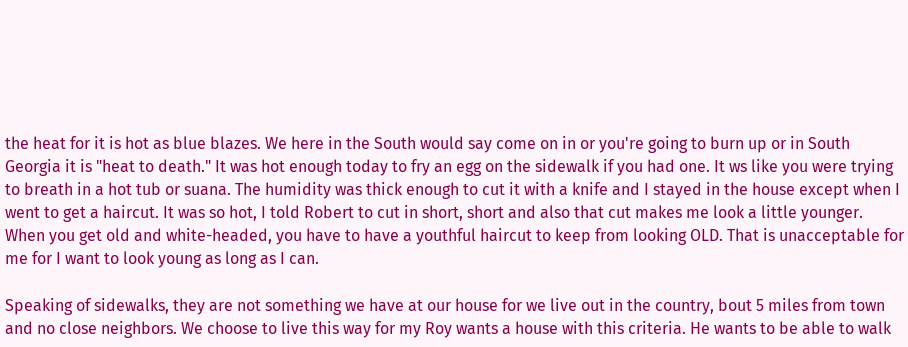the heat for it is hot as blue blazes. We here in the South would say come on in or you're going to burn up or in South Georgia it is "heat to death." It was hot enough today to fry an egg on the sidewalk if you had one. It ws like you were trying to breath in a hot tub or suana. The humidity was thick enough to cut it with a knife and I stayed in the house except when I went to get a haircut. It was so hot, I told Robert to cut in short, short and also that cut makes me look a little younger. When you get old and white-headed, you have to have a youthful haircut to keep from looking OLD. That is unacceptable for me for I want to look young as long as I can.

Speaking of sidewalks, they are not something we have at our house for we live out in the country, bout 5 miles from town and no close neighbors. We choose to live this way for my Roy wants a house with this criteria. He wants to be able to walk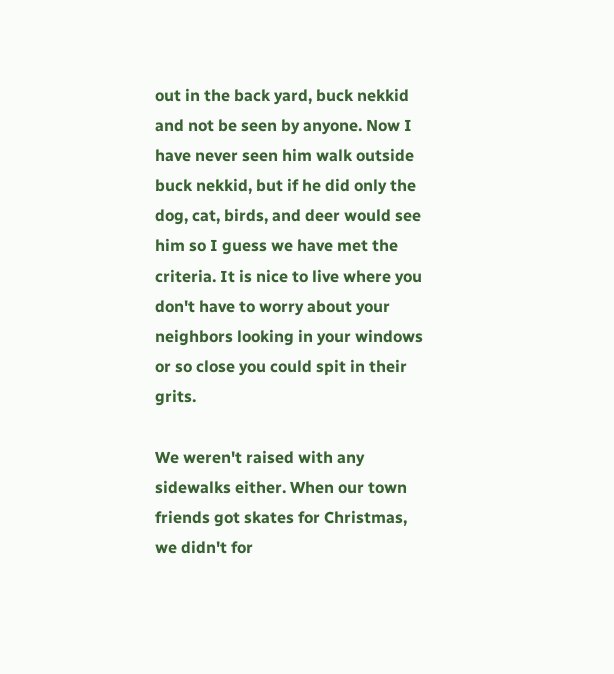out in the back yard, buck nekkid and not be seen by anyone. Now I have never seen him walk outside buck nekkid, but if he did only the dog, cat, birds, and deer would see him so I guess we have met the criteria. It is nice to live where you don't have to worry about your neighbors looking in your windows or so close you could spit in their grits.

We weren't raised with any sidewalks either. When our town friends got skates for Christmas, we didn't for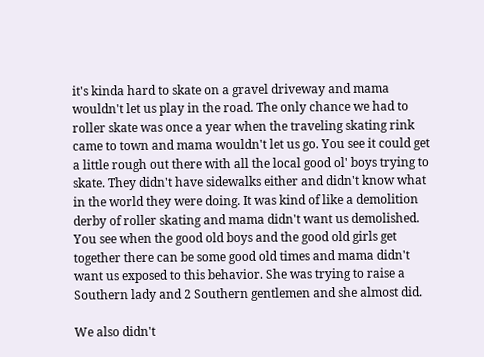it's kinda hard to skate on a gravel driveway and mama wouldn't let us play in the road. The only chance we had to roller skate was once a year when the traveling skating rink came to town and mama wouldn't let us go. You see it could get a little rough out there with all the local good ol' boys trying to skate. They didn't have sidewalks either and didn't know what in the world they were doing. It was kind of like a demolition derby of roller skating and mama didn't want us demolished. You see when the good old boys and the good old girls get together there can be some good old times and mama didn't want us exposed to this behavior. She was trying to raise a Southern lady and 2 Southern gentlemen and she almost did.

We also didn't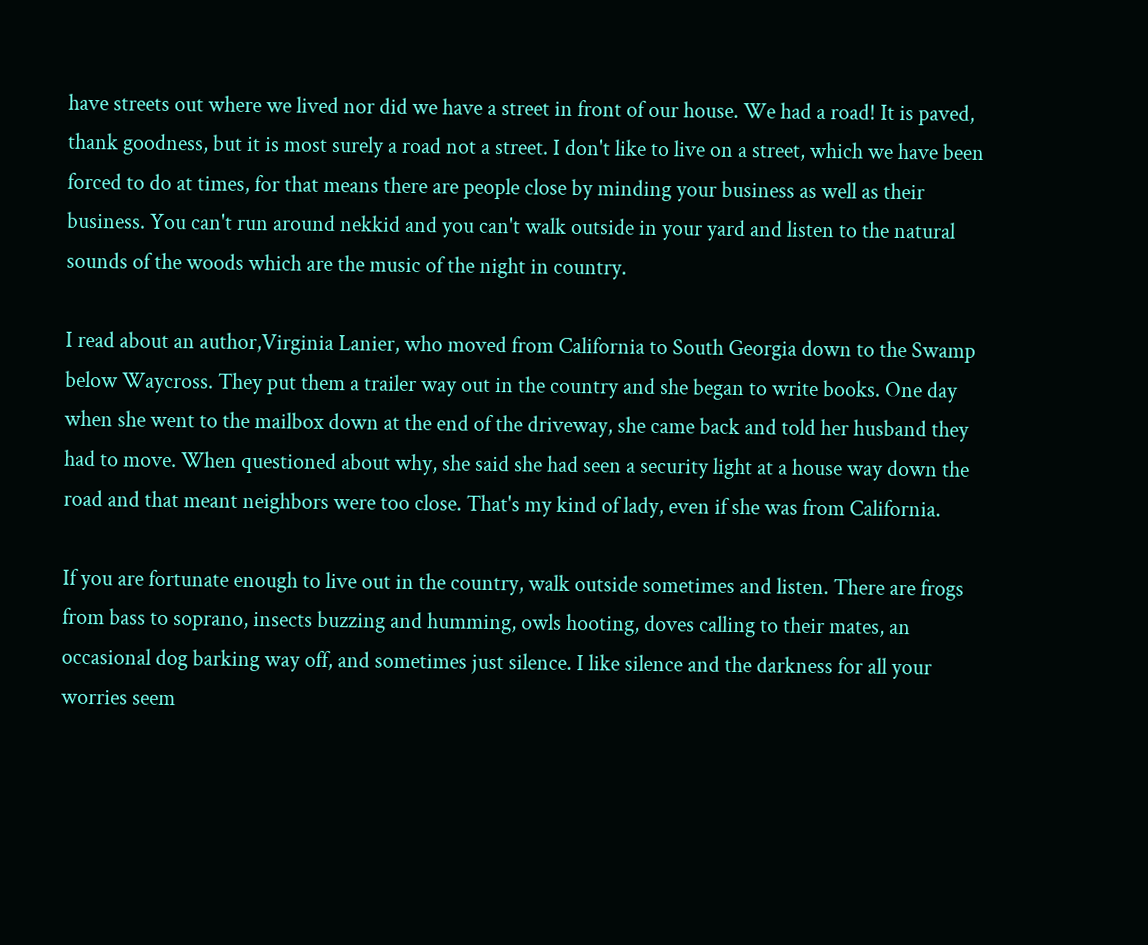have streets out where we lived nor did we have a street in front of our house. We had a road! It is paved, thank goodness, but it is most surely a road not a street. I don't like to live on a street, which we have been forced to do at times, for that means there are people close by minding your business as well as their business. You can't run around nekkid and you can't walk outside in your yard and listen to the natural sounds of the woods which are the music of the night in country.

I read about an author,Virginia Lanier, who moved from California to South Georgia down to the Swamp below Waycross. They put them a trailer way out in the country and she began to write books. One day when she went to the mailbox down at the end of the driveway, she came back and told her husband they had to move. When questioned about why, she said she had seen a security light at a house way down the road and that meant neighbors were too close. That's my kind of lady, even if she was from California.

If you are fortunate enough to live out in the country, walk outside sometimes and listen. There are frogs from bass to soprano, insects buzzing and humming, owls hooting, doves calling to their mates, an occasional dog barking way off, and sometimes just silence. I like silence and the darkness for all your worries seem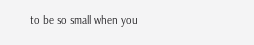to be so small when you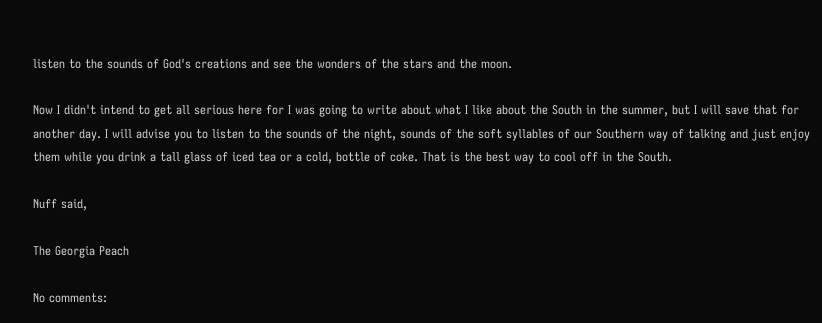listen to the sounds of God's creations and see the wonders of the stars and the moon.

Now I didn't intend to get all serious here for I was going to write about what I like about the South in the summer, but I will save that for another day. I will advise you to listen to the sounds of the night, sounds of the soft syllables of our Southern way of talking and just enjoy them while you drink a tall glass of iced tea or a cold, bottle of coke. That is the best way to cool off in the South.

Nuff said,

The Georgia Peach

No comments: